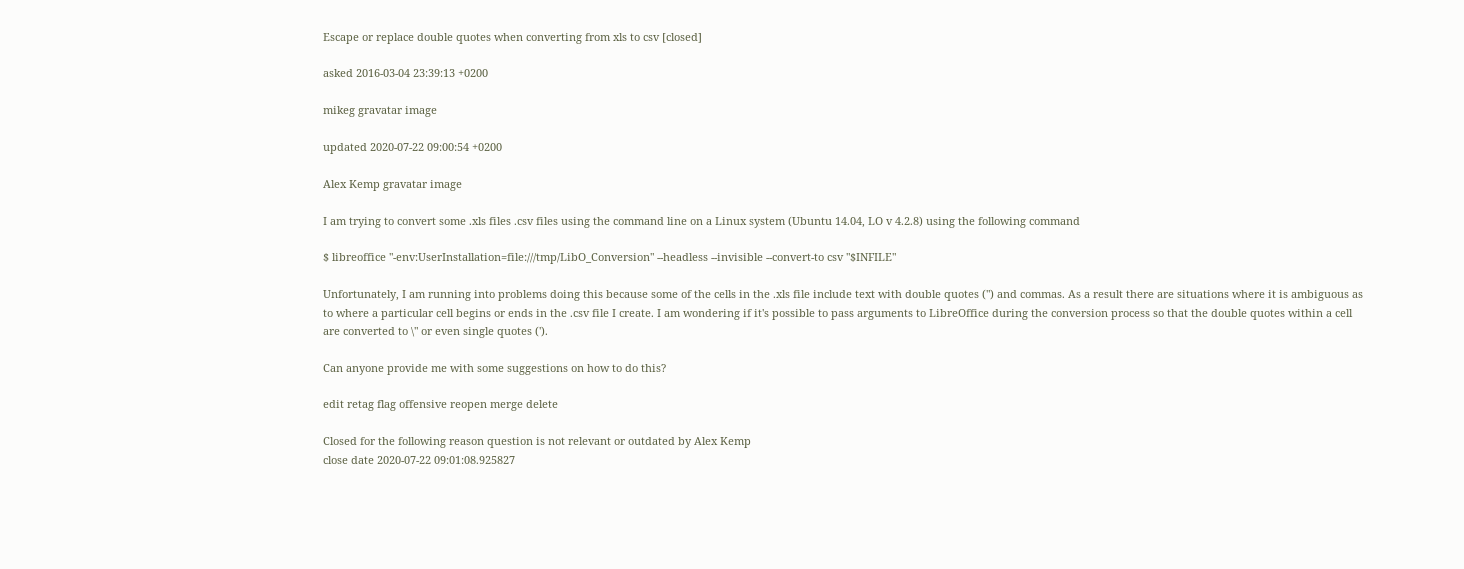Escape or replace double quotes when converting from xls to csv [closed]

asked 2016-03-04 23:39:13 +0200

mikeg gravatar image

updated 2020-07-22 09:00:54 +0200

Alex Kemp gravatar image

I am trying to convert some .xls files .csv files using the command line on a Linux system (Ubuntu 14.04, LO v 4.2.8) using the following command

$ libreoffice "-env:UserInstallation=file:///tmp/LibO_Conversion" --headless --invisible --convert-to csv "$INFILE"

Unfortunately, I am running into problems doing this because some of the cells in the .xls file include text with double quotes (") and commas. As a result there are situations where it is ambiguous as to where a particular cell begins or ends in the .csv file I create. I am wondering if it's possible to pass arguments to LibreOffice during the conversion process so that the double quotes within a cell are converted to \" or even single quotes (').

Can anyone provide me with some suggestions on how to do this?

edit retag flag offensive reopen merge delete

Closed for the following reason question is not relevant or outdated by Alex Kemp
close date 2020-07-22 09:01:08.925827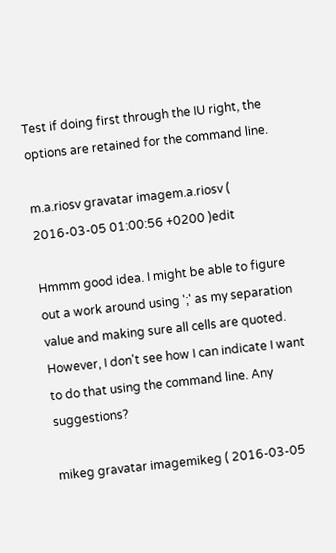Test if doing first through the IU right, the options are retained for the command line.

m.a.riosv gravatar imagem.a.riosv ( 2016-03-05 01:00:56 +0200 )edit

Hmmm good idea. I might be able to figure out a work around using ';' as my separation value and making sure all cells are quoted. However, I don't see how I can indicate I want to do that using the command line. Any suggestions?

mikeg gravatar imagemikeg ( 2016-03-05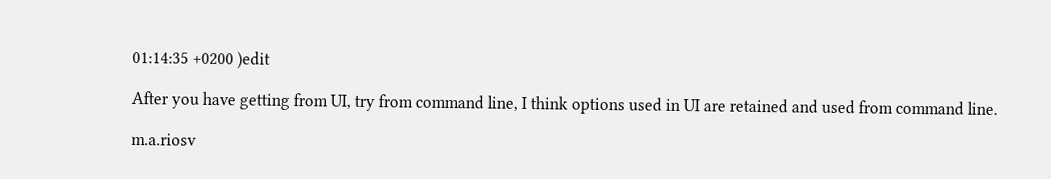01:14:35 +0200 )edit

After you have getting from UI, try from command line, I think options used in UI are retained and used from command line.

m.a.riosv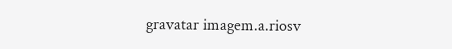gravatar imagem.a.riosv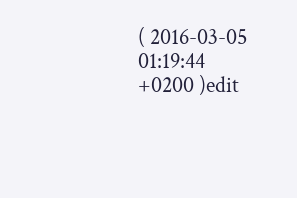( 2016-03-05 01:19:44 +0200 )edit